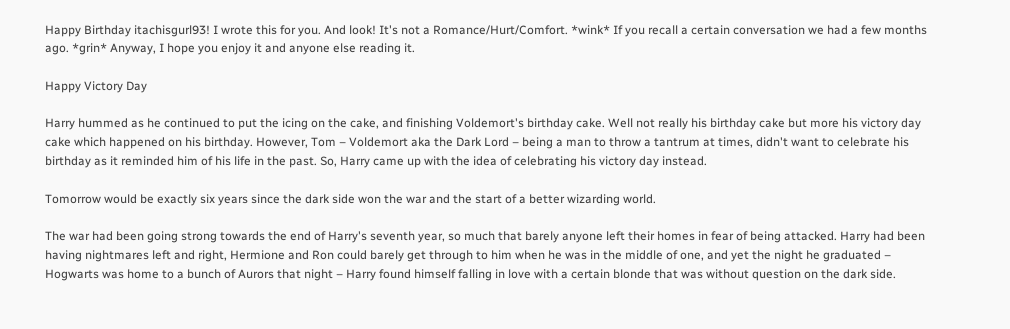Happy Birthday itachisgurl93! I wrote this for you. And look! It's not a Romance/Hurt/Comfort. *wink* If you recall a certain conversation we had a few months ago. *grin* Anyway, I hope you enjoy it and anyone else reading it.

Happy Victory Day

Harry hummed as he continued to put the icing on the cake, and finishing Voldemort's birthday cake. Well not really his birthday cake but more his victory day cake which happened on his birthday. However, Tom – Voldemort aka the Dark Lord – being a man to throw a tantrum at times, didn't want to celebrate his birthday as it reminded him of his life in the past. So, Harry came up with the idea of celebrating his victory day instead.

Tomorrow would be exactly six years since the dark side won the war and the start of a better wizarding world.

The war had been going strong towards the end of Harry's seventh year, so much that barely anyone left their homes in fear of being attacked. Harry had been having nightmares left and right, Hermione and Ron could barely get through to him when he was in the middle of one, and yet the night he graduated – Hogwarts was home to a bunch of Aurors that night – Harry found himself falling in love with a certain blonde that was without question on the dark side.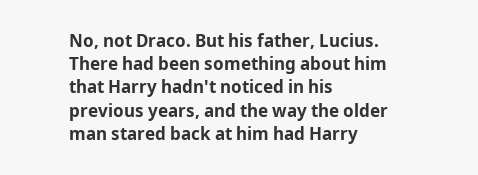No, not Draco. But his father, Lucius. There had been something about him that Harry hadn't noticed in his previous years, and the way the older man stared back at him had Harry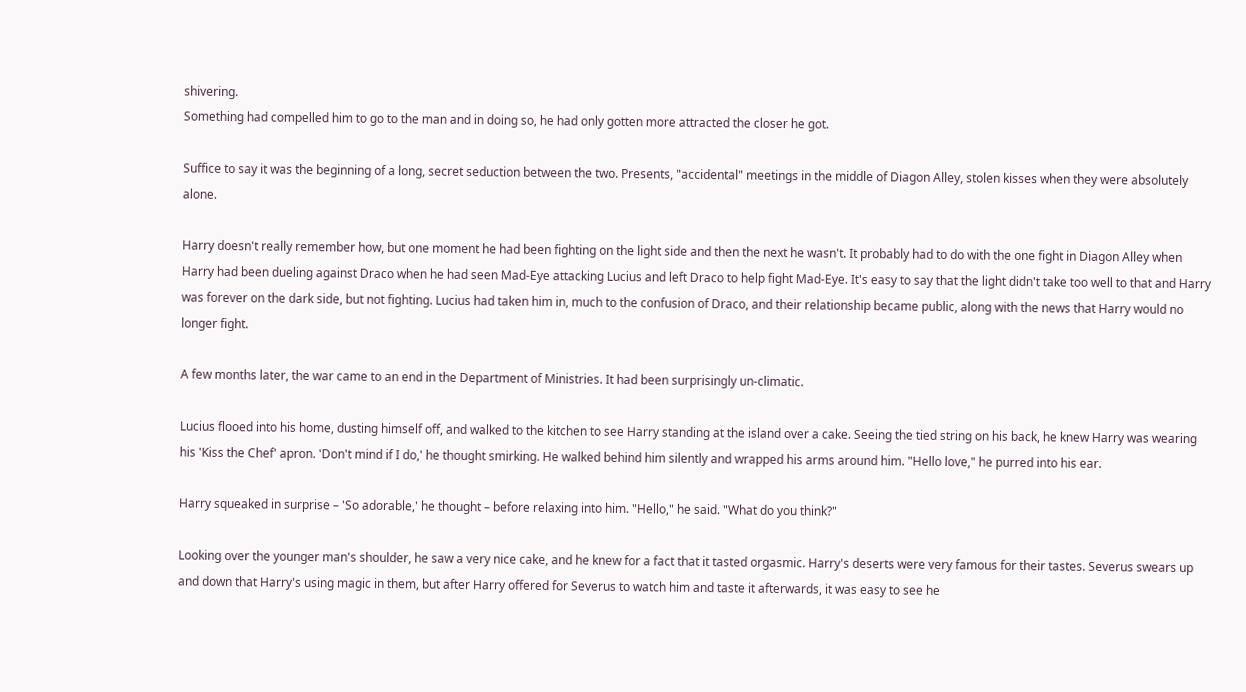shivering.
Something had compelled him to go to the man and in doing so, he had only gotten more attracted the closer he got.

Suffice to say it was the beginning of a long, secret seduction between the two. Presents, "accidental" meetings in the middle of Diagon Alley, stolen kisses when they were absolutely alone.

Harry doesn't really remember how, but one moment he had been fighting on the light side and then the next he wasn't. It probably had to do with the one fight in Diagon Alley when Harry had been dueling against Draco when he had seen Mad-Eye attacking Lucius and left Draco to help fight Mad-Eye. It's easy to say that the light didn't take too well to that and Harry was forever on the dark side, but not fighting. Lucius had taken him in, much to the confusion of Draco, and their relationship became public, along with the news that Harry would no longer fight.

A few months later, the war came to an end in the Department of Ministries. It had been surprisingly un-climatic.

Lucius flooed into his home, dusting himself off, and walked to the kitchen to see Harry standing at the island over a cake. Seeing the tied string on his back, he knew Harry was wearing his 'Kiss the Chef' apron. 'Don't mind if I do,' he thought smirking. He walked behind him silently and wrapped his arms around him. "Hello love," he purred into his ear.

Harry squeaked in surprise – 'So adorable,' he thought – before relaxing into him. "Hello," he said. "What do you think?"

Looking over the younger man's shoulder, he saw a very nice cake, and he knew for a fact that it tasted orgasmic. Harry's deserts were very famous for their tastes. Severus swears up and down that Harry's using magic in them, but after Harry offered for Severus to watch him and taste it afterwards, it was easy to see he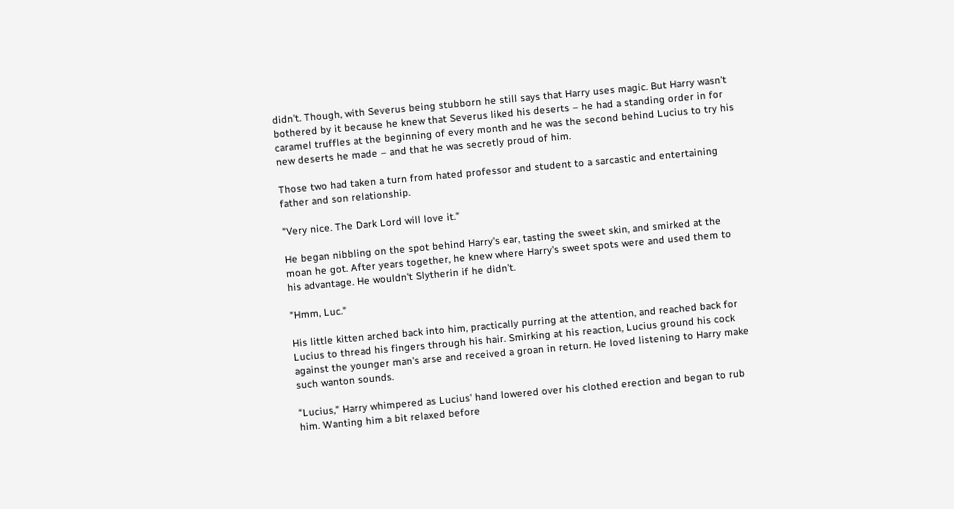didn't. Though, with Severus being stubborn he still says that Harry uses magic. But Harry wasn't bothered by it because he knew that Severus liked his deserts – he had a standing order in for caramel truffles at the beginning of every month and he was the second behind Lucius to try his new deserts he made – and that he was secretly proud of him.

Those two had taken a turn from hated professor and student to a sarcastic and entertaining father and son relationship.

"Very nice. The Dark Lord will love it."

He began nibbling on the spot behind Harry's ear, tasting the sweet skin, and smirked at the moan he got. After years together, he knew where Harry's sweet spots were and used them to his advantage. He wouldn't Slytherin if he didn't.

"Hmm, Luc."

His little kitten arched back into him, practically purring at the attention, and reached back for Lucius to thread his fingers through his hair. Smirking at his reaction, Lucius ground his cock against the younger man's arse and received a groan in return. He loved listening to Harry make such wanton sounds.

"Lucius," Harry whimpered as Lucius' hand lowered over his clothed erection and began to rub him. Wanting him a bit relaxed before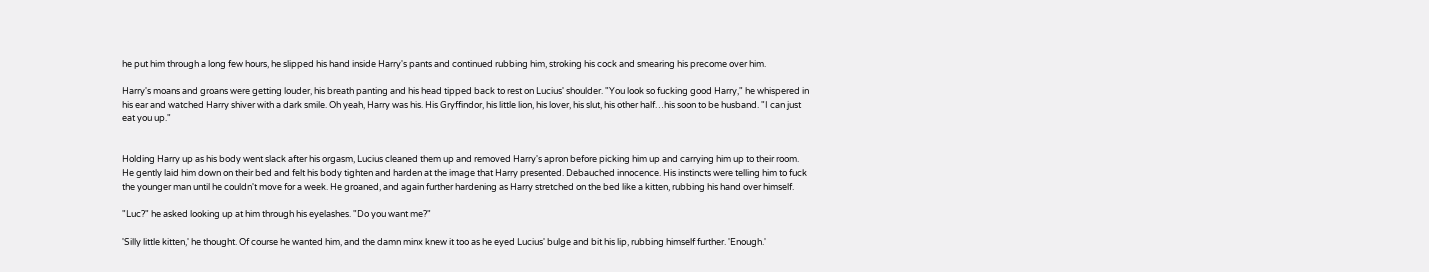he put him through a long few hours, he slipped his hand inside Harry's pants and continued rubbing him, stroking his cock and smearing his precome over him.

Harry's moans and groans were getting louder, his breath panting and his head tipped back to rest on Lucius' shoulder. "You look so fucking good Harry," he whispered in his ear and watched Harry shiver with a dark smile. Oh yeah, Harry was his. His Gryffindor, his little lion, his lover, his slut, his other half…his soon to be husband. "I can just eat you up."


Holding Harry up as his body went slack after his orgasm, Lucius cleaned them up and removed Harry's apron before picking him up and carrying him up to their room. He gently laid him down on their bed and felt his body tighten and harden at the image that Harry presented. Debauched innocence. His instincts were telling him to fuck the younger man until he couldn't move for a week. He groaned, and again further hardening as Harry stretched on the bed like a kitten, rubbing his hand over himself.

"Luc?" he asked looking up at him through his eyelashes. "Do you want me?"

'Silly little kitten,' he thought. Of course he wanted him, and the damn minx knew it too as he eyed Lucius' bulge and bit his lip, rubbing himself further. 'Enough.'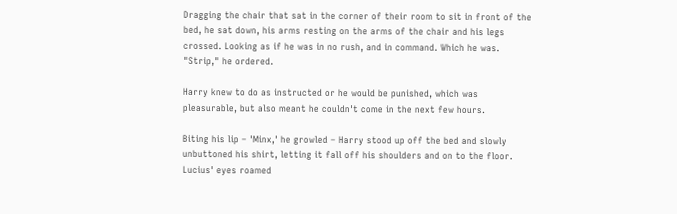Dragging the chair that sat in the corner of their room to sit in front of the bed, he sat down, his arms resting on the arms of the chair and his legs crossed. Looking as if he was in no rush, and in command. Which he was. "Strip," he ordered.

Harry knew to do as instructed or he would be punished, which was pleasurable, but also meant he couldn't come in the next few hours.

Biting his lip – 'Minx,' he growled – Harry stood up off the bed and slowly unbuttoned his shirt, letting it fall off his shoulders and on to the floor. Lucius' eyes roamed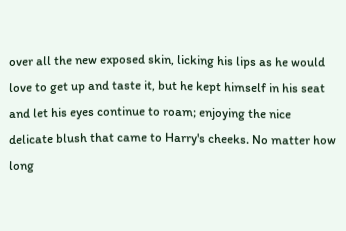over all the new exposed skin, licking his lips as he would love to get up and taste it, but he kept himself in his seat and let his eyes continue to roam; enjoying the nice delicate blush that came to Harry's cheeks. No matter how long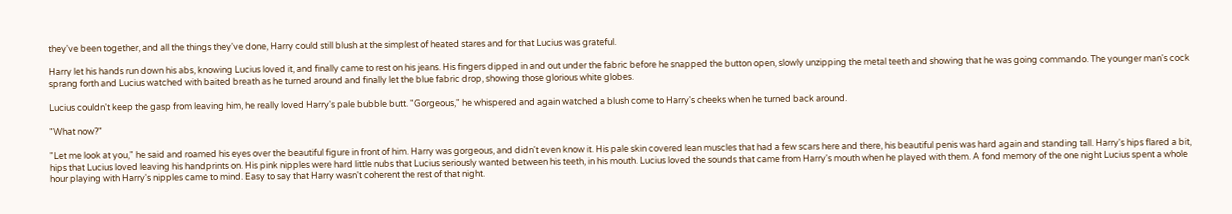they've been together, and all the things they've done, Harry could still blush at the simplest of heated stares and for that Lucius was grateful.

Harry let his hands run down his abs, knowing Lucius loved it, and finally came to rest on his jeans. His fingers dipped in and out under the fabric before he snapped the button open, slowly unzipping the metal teeth and showing that he was going commando. The younger man's cock sprang forth and Lucius watched with baited breath as he turned around and finally let the blue fabric drop, showing those glorious white globes.

Lucius couldn't keep the gasp from leaving him, he really loved Harry's pale bubble butt. "Gorgeous," he whispered and again watched a blush come to Harry's cheeks when he turned back around.

"What now?"

"Let me look at you," he said and roamed his eyes over the beautiful figure in front of him. Harry was gorgeous, and didn't even know it. His pale skin covered lean muscles that had a few scars here and there, his beautiful penis was hard again and standing tall. Harry's hips flared a bit, hips that Lucius loved leaving his handprints on. His pink nipples were hard little nubs that Lucius seriously wanted between his teeth, in his mouth. Lucius loved the sounds that came from Harry's mouth when he played with them. A fond memory of the one night Lucius spent a whole hour playing with Harry's nipples came to mind. Easy to say that Harry wasn't coherent the rest of that night.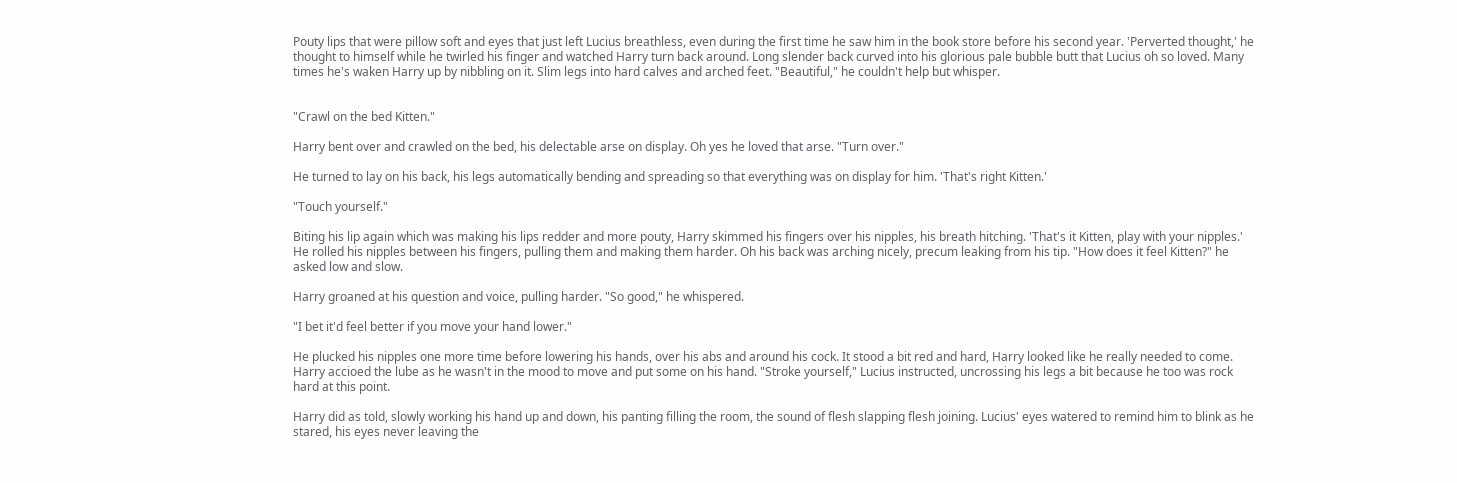Pouty lips that were pillow soft and eyes that just left Lucius breathless, even during the first time he saw him in the book store before his second year. 'Perverted thought,' he thought to himself while he twirled his finger and watched Harry turn back around. Long slender back curved into his glorious pale bubble butt that Lucius oh so loved. Many times he's waken Harry up by nibbling on it. Slim legs into hard calves and arched feet. "Beautiful," he couldn't help but whisper.


"Crawl on the bed Kitten."

Harry bent over and crawled on the bed, his delectable arse on display. Oh yes he loved that arse. "Turn over."

He turned to lay on his back, his legs automatically bending and spreading so that everything was on display for him. 'That's right Kitten.'

"Touch yourself."

Biting his lip again which was making his lips redder and more pouty, Harry skimmed his fingers over his nipples, his breath hitching. 'That's it Kitten, play with your nipples.' He rolled his nipples between his fingers, pulling them and making them harder. Oh his back was arching nicely, precum leaking from his tip. "How does it feel Kitten?" he asked low and slow.

Harry groaned at his question and voice, pulling harder. "So good," he whispered.

"I bet it'd feel better if you move your hand lower."

He plucked his nipples one more time before lowering his hands, over his abs and around his cock. It stood a bit red and hard, Harry looked like he really needed to come. Harry accioed the lube as he wasn't in the mood to move and put some on his hand. "Stroke yourself," Lucius instructed, uncrossing his legs a bit because he too was rock hard at this point.

Harry did as told, slowly working his hand up and down, his panting filling the room, the sound of flesh slapping flesh joining. Lucius' eyes watered to remind him to blink as he stared, his eyes never leaving the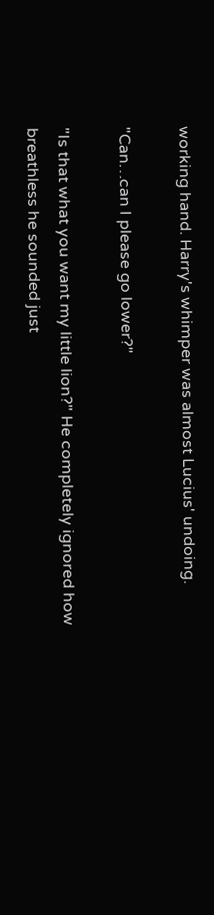working hand. Harry's whimper was almost Lucius' undoing.

"Can…can I please go lower?"

"Is that what you want my little lion?" He completely ignored how breathless he sounded just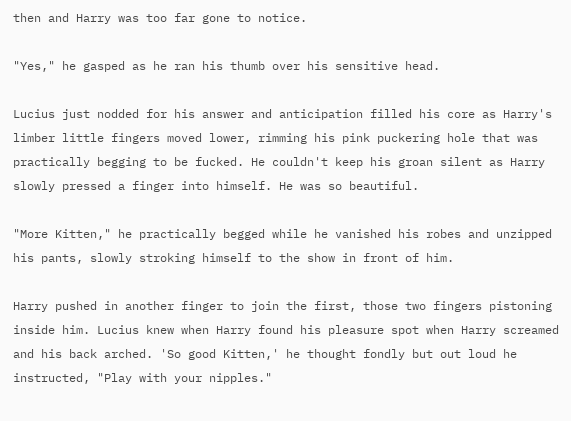then and Harry was too far gone to notice.

"Yes," he gasped as he ran his thumb over his sensitive head.

Lucius just nodded for his answer and anticipation filled his core as Harry's limber little fingers moved lower, rimming his pink puckering hole that was practically begging to be fucked. He couldn't keep his groan silent as Harry slowly pressed a finger into himself. He was so beautiful.

"More Kitten," he practically begged while he vanished his robes and unzipped his pants, slowly stroking himself to the show in front of him.

Harry pushed in another finger to join the first, those two fingers pistoning inside him. Lucius knew when Harry found his pleasure spot when Harry screamed and his back arched. 'So good Kitten,' he thought fondly but out loud he instructed, "Play with your nipples."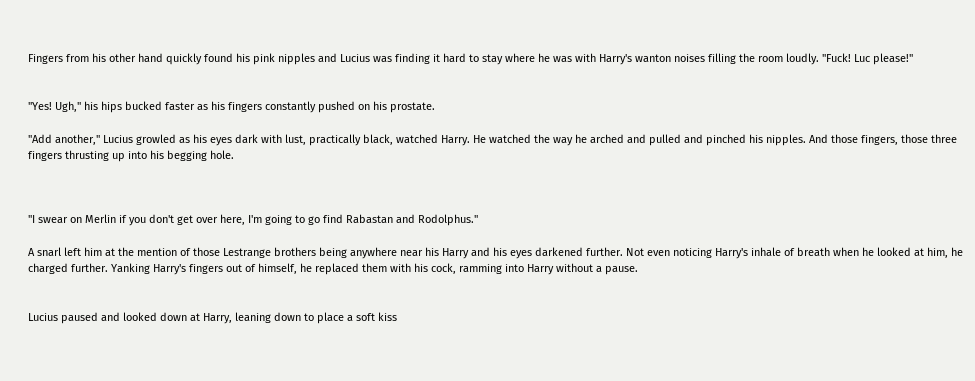Fingers from his other hand quickly found his pink nipples and Lucius was finding it hard to stay where he was with Harry's wanton noises filling the room loudly. "Fuck! Luc please!"


"Yes! Ugh," his hips bucked faster as his fingers constantly pushed on his prostate.

"Add another," Lucius growled as his eyes dark with lust, practically black, watched Harry. He watched the way he arched and pulled and pinched his nipples. And those fingers, those three fingers thrusting up into his begging hole.



"I swear on Merlin if you don't get over here, I'm going to go find Rabastan and Rodolphus."

A snarl left him at the mention of those Lestrange brothers being anywhere near his Harry and his eyes darkened further. Not even noticing Harry's inhale of breath when he looked at him, he charged further. Yanking Harry's fingers out of himself, he replaced them with his cock, ramming into Harry without a pause.


Lucius paused and looked down at Harry, leaning down to place a soft kiss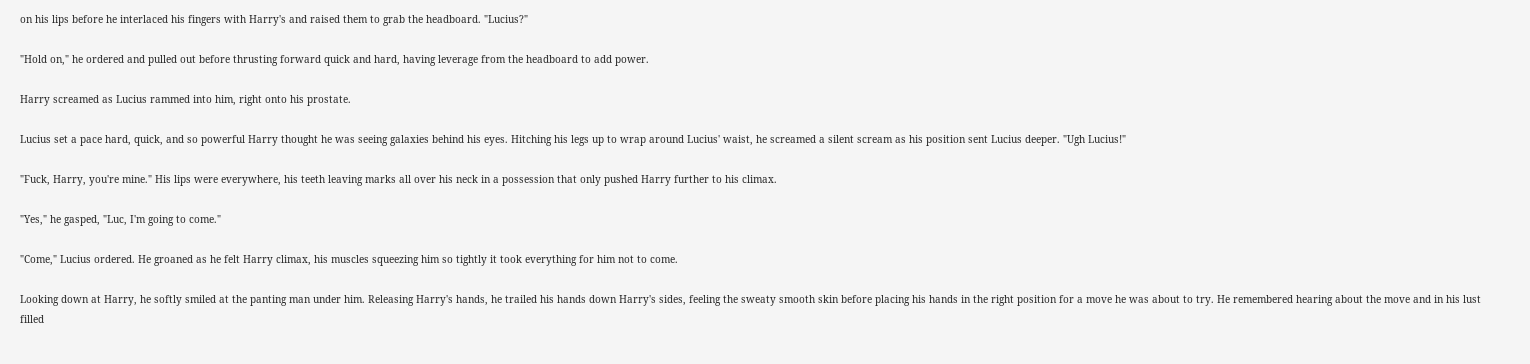on his lips before he interlaced his fingers with Harry's and raised them to grab the headboard. "Lucius?"

"Hold on," he ordered and pulled out before thrusting forward quick and hard, having leverage from the headboard to add power.

Harry screamed as Lucius rammed into him, right onto his prostate.

Lucius set a pace hard, quick, and so powerful Harry thought he was seeing galaxies behind his eyes. Hitching his legs up to wrap around Lucius' waist, he screamed a silent scream as his position sent Lucius deeper. "Ugh Lucius!"

"Fuck, Harry, you're mine." His lips were everywhere, his teeth leaving marks all over his neck in a possession that only pushed Harry further to his climax.

"Yes," he gasped, "Luc, I'm going to come."

"Come," Lucius ordered. He groaned as he felt Harry climax, his muscles squeezing him so tightly it took everything for him not to come.

Looking down at Harry, he softly smiled at the panting man under him. Releasing Harry's hands, he trailed his hands down Harry's sides, feeling the sweaty smooth skin before placing his hands in the right position for a move he was about to try. He remembered hearing about the move and in his lust filled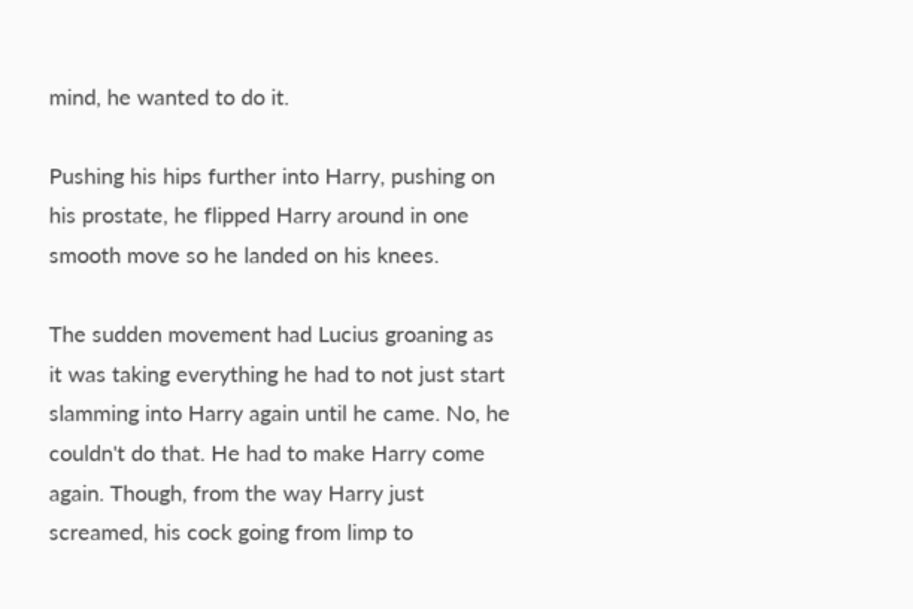mind, he wanted to do it.

Pushing his hips further into Harry, pushing on his prostate, he flipped Harry around in one smooth move so he landed on his knees.

The sudden movement had Lucius groaning as it was taking everything he had to not just start slamming into Harry again until he came. No, he couldn't do that. He had to make Harry come again. Though, from the way Harry just screamed, his cock going from limp to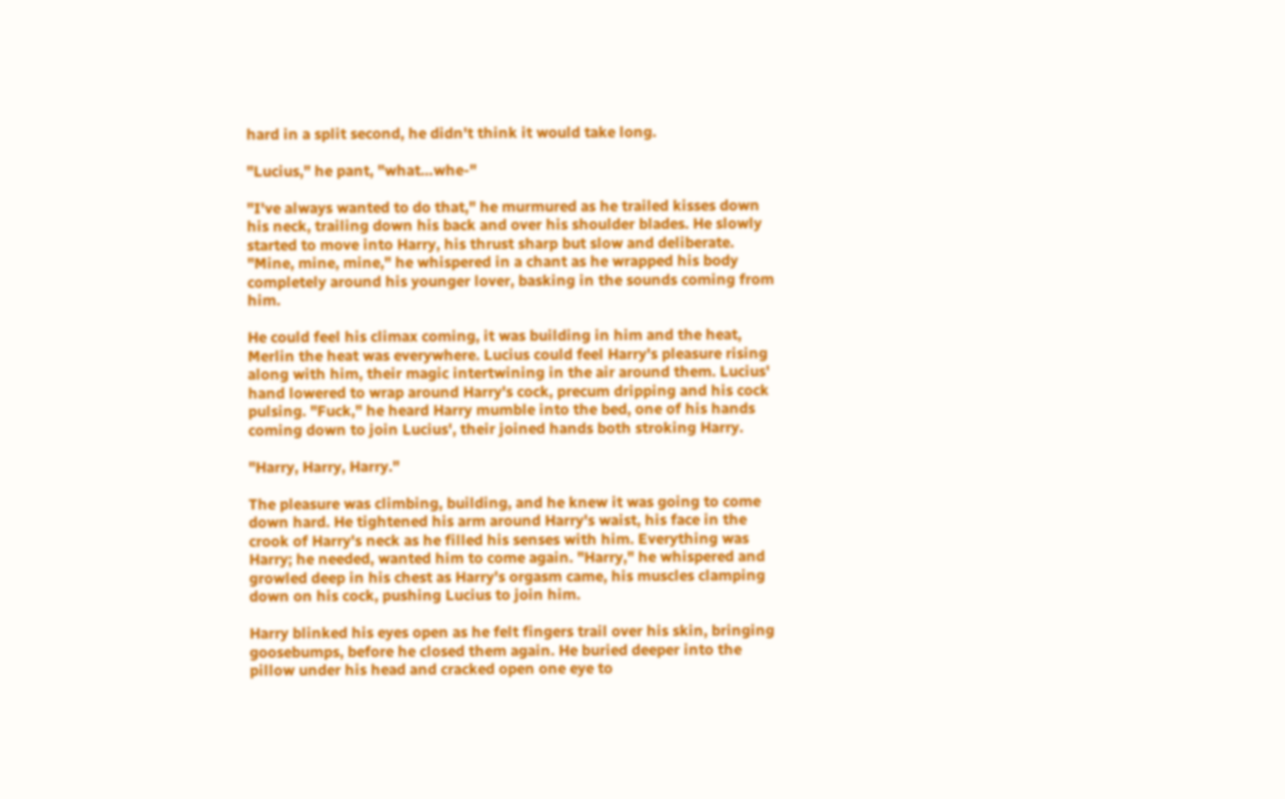hard in a split second, he didn't think it would take long.

"Lucius," he pant, "what…whe-"

"I've always wanted to do that," he murmured as he trailed kisses down his neck, trailing down his back and over his shoulder blades. He slowly started to move into Harry, his thrust sharp but slow and deliberate. "Mine, mine, mine," he whispered in a chant as he wrapped his body completely around his younger lover, basking in the sounds coming from him.

He could feel his climax coming, it was building in him and the heat, Merlin the heat was everywhere. Lucius could feel Harry's pleasure rising along with him, their magic intertwining in the air around them. Lucius' hand lowered to wrap around Harry's cock, precum dripping and his cock pulsing. "Fuck," he heard Harry mumble into the bed, one of his hands coming down to join Lucius', their joined hands both stroking Harry.

"Harry, Harry, Harry."

The pleasure was climbing, building, and he knew it was going to come down hard. He tightened his arm around Harry's waist, his face in the crook of Harry's neck as he filled his senses with him. Everything was Harry; he needed, wanted him to come again. "Harry," he whispered and growled deep in his chest as Harry's orgasm came, his muscles clamping down on his cock, pushing Lucius to join him.

Harry blinked his eyes open as he felt fingers trail over his skin, bringing goosebumps, before he closed them again. He buried deeper into the pillow under his head and cracked open one eye to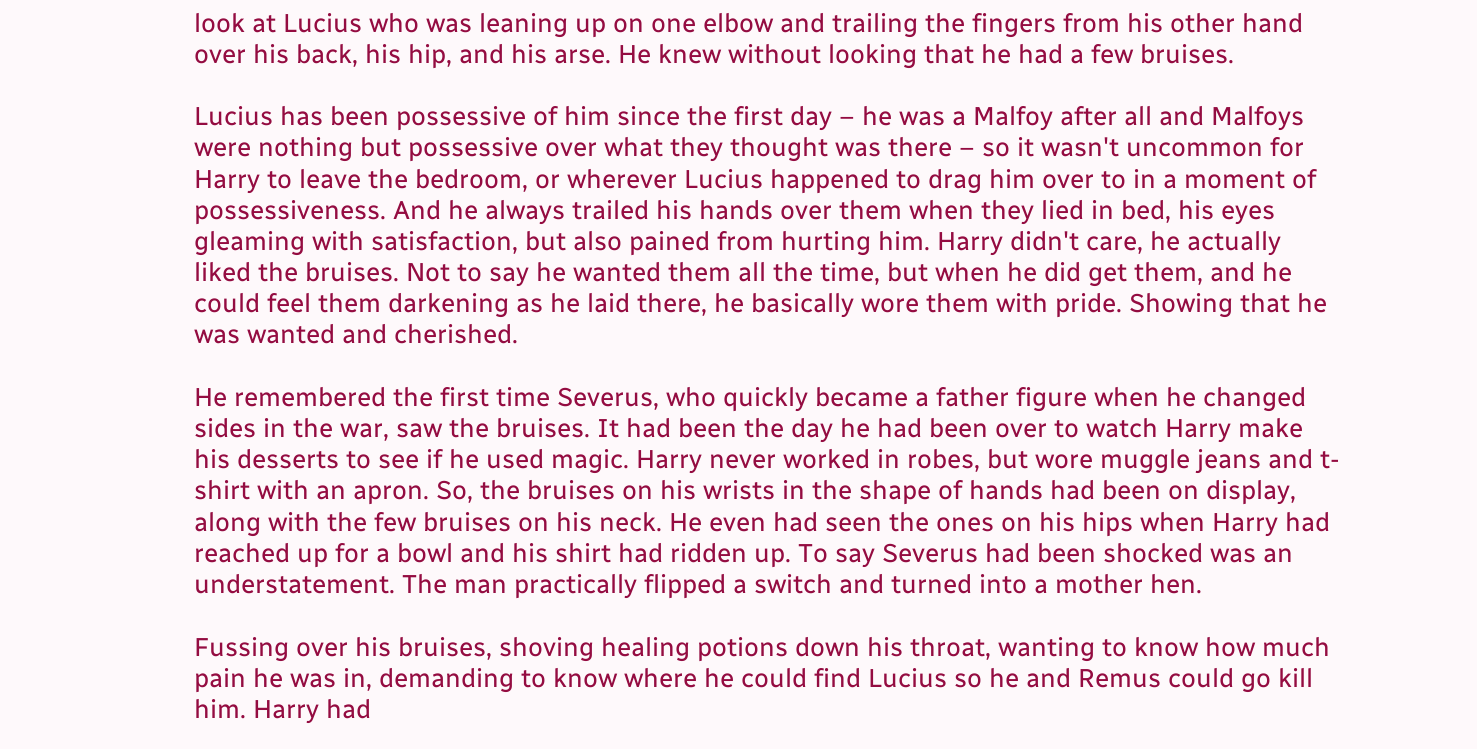look at Lucius who was leaning up on one elbow and trailing the fingers from his other hand over his back, his hip, and his arse. He knew without looking that he had a few bruises.

Lucius has been possessive of him since the first day – he was a Malfoy after all and Malfoys were nothing but possessive over what they thought was there – so it wasn't uncommon for Harry to leave the bedroom, or wherever Lucius happened to drag him over to in a moment of possessiveness. And he always trailed his hands over them when they lied in bed, his eyes gleaming with satisfaction, but also pained from hurting him. Harry didn't care, he actually liked the bruises. Not to say he wanted them all the time, but when he did get them, and he could feel them darkening as he laid there, he basically wore them with pride. Showing that he was wanted and cherished.

He remembered the first time Severus, who quickly became a father figure when he changed sides in the war, saw the bruises. It had been the day he had been over to watch Harry make his desserts to see if he used magic. Harry never worked in robes, but wore muggle jeans and t-shirt with an apron. So, the bruises on his wrists in the shape of hands had been on display, along with the few bruises on his neck. He even had seen the ones on his hips when Harry had reached up for a bowl and his shirt had ridden up. To say Severus had been shocked was an understatement. The man practically flipped a switch and turned into a mother hen.

Fussing over his bruises, shoving healing potions down his throat, wanting to know how much pain he was in, demanding to know where he could find Lucius so he and Remus could go kill him. Harry had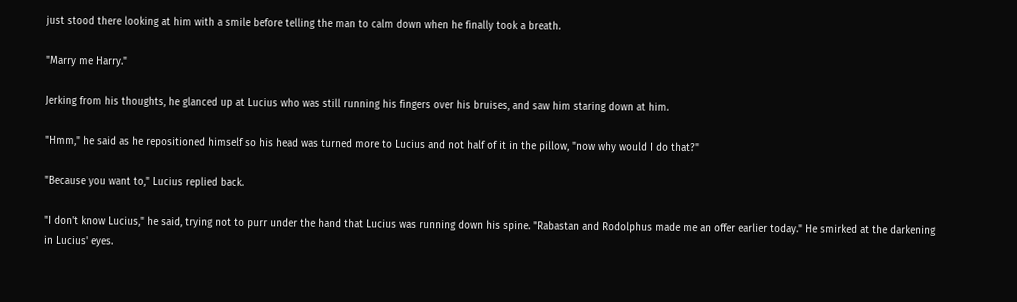just stood there looking at him with a smile before telling the man to calm down when he finally took a breath.

"Marry me Harry."

Jerking from his thoughts, he glanced up at Lucius who was still running his fingers over his bruises, and saw him staring down at him.

"Hmm," he said as he repositioned himself so his head was turned more to Lucius and not half of it in the pillow, "now why would I do that?"

"Because you want to," Lucius replied back.

"I don't know Lucius," he said, trying not to purr under the hand that Lucius was running down his spine. "Rabastan and Rodolphus made me an offer earlier today." He smirked at the darkening in Lucius' eyes.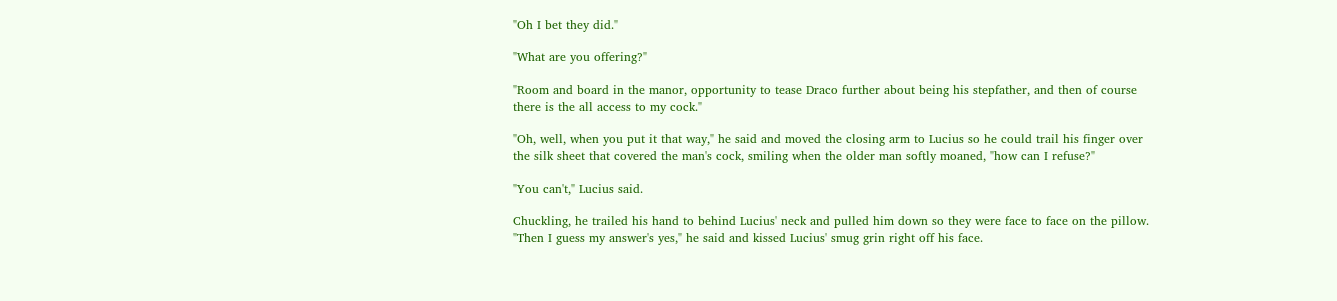"Oh I bet they did."

"What are you offering?"

"Room and board in the manor, opportunity to tease Draco further about being his stepfather, and then of course there is the all access to my cock."

"Oh, well, when you put it that way," he said and moved the closing arm to Lucius so he could trail his finger over the silk sheet that covered the man's cock, smiling when the older man softly moaned, "how can I refuse?"

"You can't," Lucius said.

Chuckling, he trailed his hand to behind Lucius' neck and pulled him down so they were face to face on the pillow. "Then I guess my answer's yes," he said and kissed Lucius' smug grin right off his face.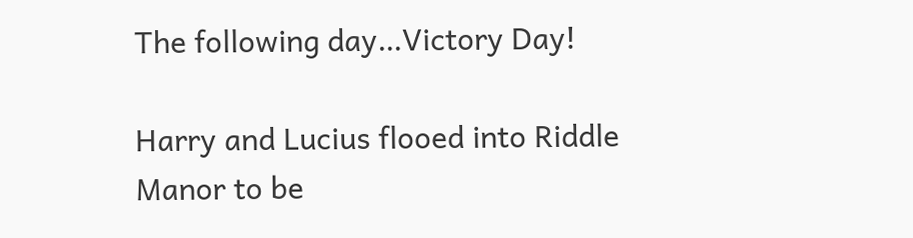The following day…Victory Day!

Harry and Lucius flooed into Riddle Manor to be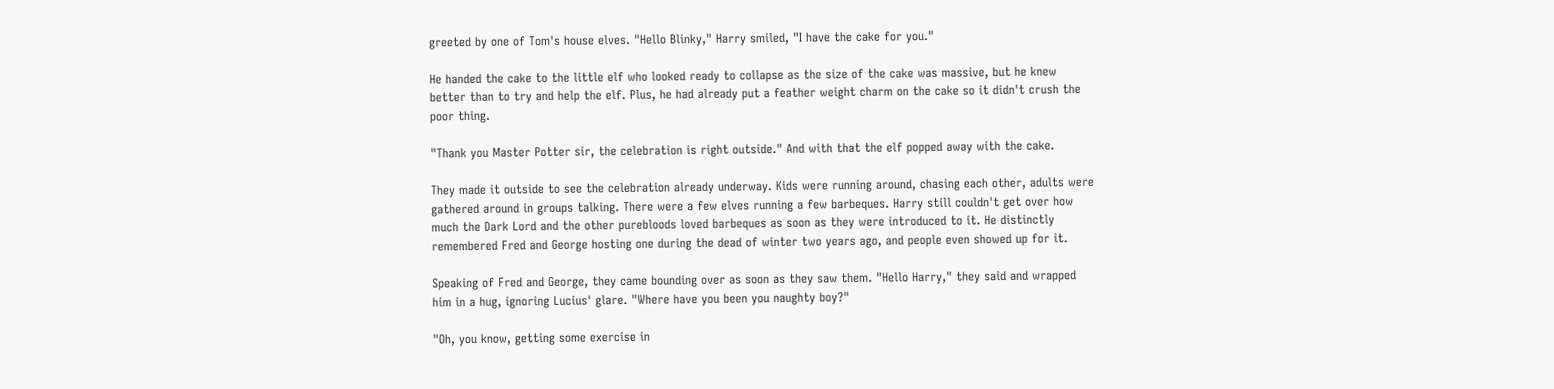greeted by one of Tom's house elves. "Hello Blinky," Harry smiled, "I have the cake for you."

He handed the cake to the little elf who looked ready to collapse as the size of the cake was massive, but he knew better than to try and help the elf. Plus, he had already put a feather weight charm on the cake so it didn't crush the poor thing.

"Thank you Master Potter sir, the celebration is right outside." And with that the elf popped away with the cake.

They made it outside to see the celebration already underway. Kids were running around, chasing each other, adults were gathered around in groups talking. There were a few elves running a few barbeques. Harry still couldn't get over how much the Dark Lord and the other purebloods loved barbeques as soon as they were introduced to it. He distinctly remembered Fred and George hosting one during the dead of winter two years ago, and people even showed up for it.

Speaking of Fred and George, they came bounding over as soon as they saw them. "Hello Harry," they said and wrapped him in a hug, ignoring Lucius' glare. "Where have you been you naughty boy?"

"Oh, you know, getting some exercise in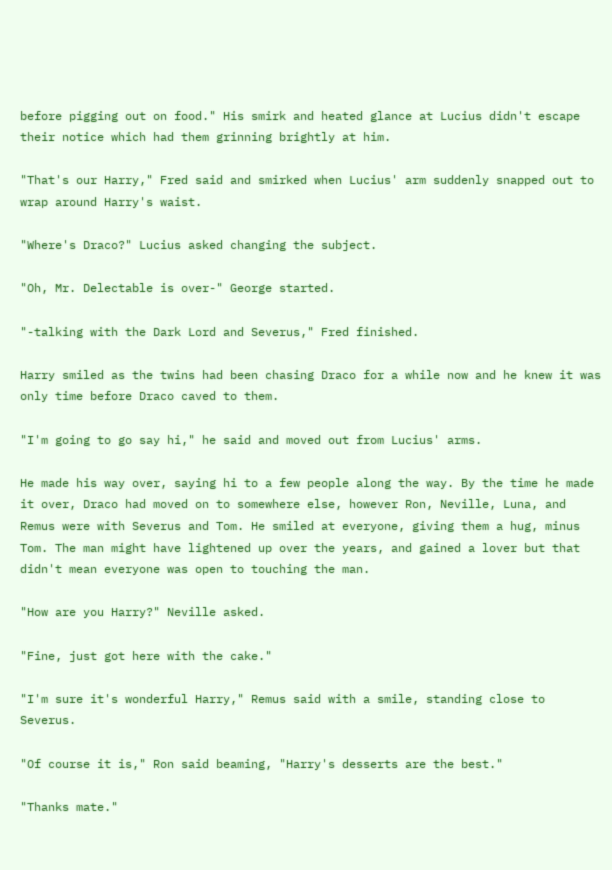before pigging out on food." His smirk and heated glance at Lucius didn't escape their notice which had them grinning brightly at him.

"That's our Harry," Fred said and smirked when Lucius' arm suddenly snapped out to wrap around Harry's waist.

"Where's Draco?" Lucius asked changing the subject.

"Oh, Mr. Delectable is over-" George started.

"-talking with the Dark Lord and Severus," Fred finished.

Harry smiled as the twins had been chasing Draco for a while now and he knew it was only time before Draco caved to them.

"I'm going to go say hi," he said and moved out from Lucius' arms.

He made his way over, saying hi to a few people along the way. By the time he made it over, Draco had moved on to somewhere else, however Ron, Neville, Luna, and Remus were with Severus and Tom. He smiled at everyone, giving them a hug, minus Tom. The man might have lightened up over the years, and gained a lover but that didn't mean everyone was open to touching the man.

"How are you Harry?" Neville asked.

"Fine, just got here with the cake."

"I'm sure it's wonderful Harry," Remus said with a smile, standing close to Severus.

"Of course it is," Ron said beaming, "Harry's desserts are the best."

"Thanks mate."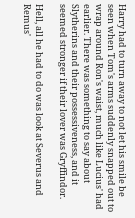Harry had to turn away to not let his smile be seen when Tom's arms suddenly snapped out to wrap around Ron's waist, much like Lucius' had earlier. There was something to say about Slytherins and their possessiveness, and it seemed stronger if their lover was Gryffindor.

Hell, all he had to do was look at Severus and Remus'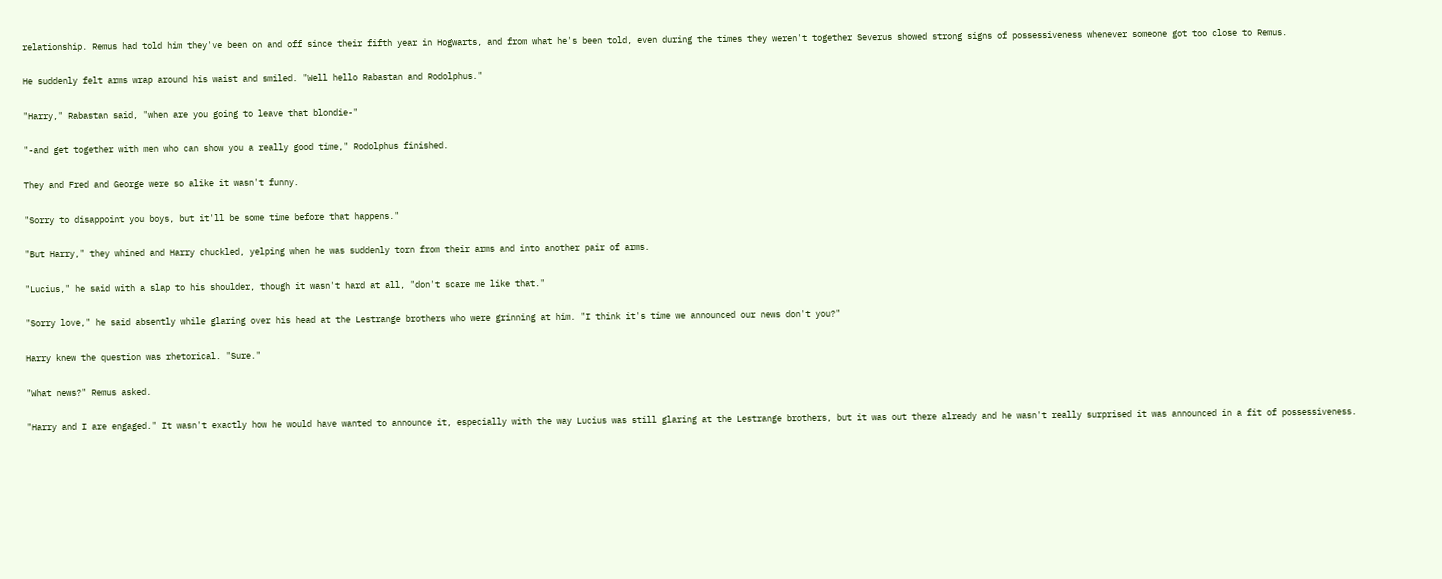relationship. Remus had told him they've been on and off since their fifth year in Hogwarts, and from what he's been told, even during the times they weren't together Severus showed strong signs of possessiveness whenever someone got too close to Remus.

He suddenly felt arms wrap around his waist and smiled. "Well hello Rabastan and Rodolphus."

"Harry," Rabastan said, "when are you going to leave that blondie-"

"-and get together with men who can show you a really good time," Rodolphus finished.

They and Fred and George were so alike it wasn't funny.

"Sorry to disappoint you boys, but it'll be some time before that happens."

"But Harry," they whined and Harry chuckled, yelping when he was suddenly torn from their arms and into another pair of arms.

"Lucius," he said with a slap to his shoulder, though it wasn't hard at all, "don't scare me like that."

"Sorry love," he said absently while glaring over his head at the Lestrange brothers who were grinning at him. "I think it's time we announced our news don't you?"

Harry knew the question was rhetorical. "Sure."

"What news?" Remus asked.

"Harry and I are engaged." It wasn't exactly how he would have wanted to announce it, especially with the way Lucius was still glaring at the Lestrange brothers, but it was out there already and he wasn't really surprised it was announced in a fit of possessiveness.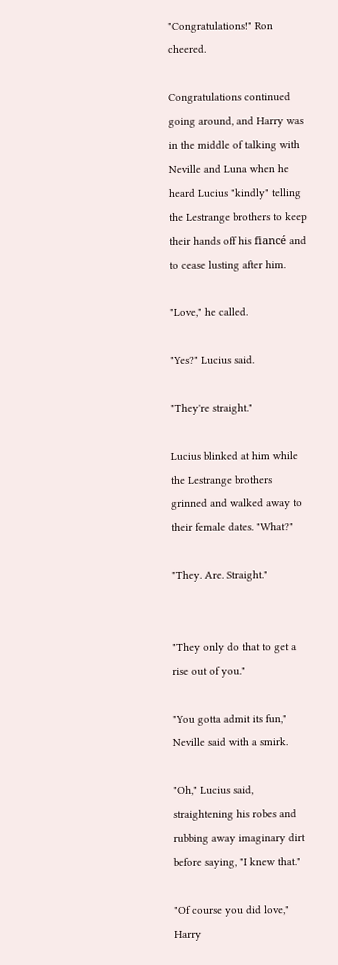"Congratulations!" Ron cheered.

Congratulations continued going around, and Harry was in the middle of talking with Neville and Luna when he heard Lucius "kindly" telling the Lestrange brothers to keep their hands off his fiancé and to cease lusting after him.

"Love," he called.

"Yes?" Lucius said.

"They're straight."

Lucius blinked at him while the Lestrange brothers grinned and walked away to their female dates. "What?"

"They. Are. Straight."


"They only do that to get a rise out of you."

"You gotta admit its fun," Neville said with a smirk.

"Oh," Lucius said, straightening his robes and rubbing away imaginary dirt before saying, "I knew that."

"Of course you did love," Harry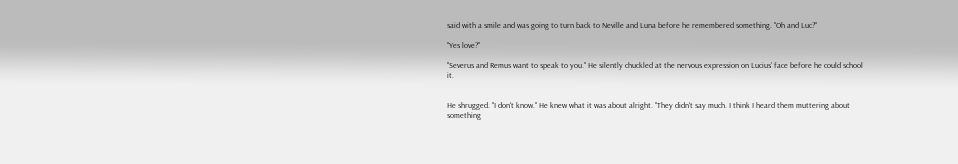said with a smile and was going to turn back to Neville and Luna before he remembered something. "Oh and Luc?"

"Yes love?"

"Severus and Remus want to speak to you." He silently chuckled at the nervous expression on Lucius' face before he could school it.


He shrugged. "I don't know." He knew what it was about alright. "They didn't say much. I think I heard them muttering about something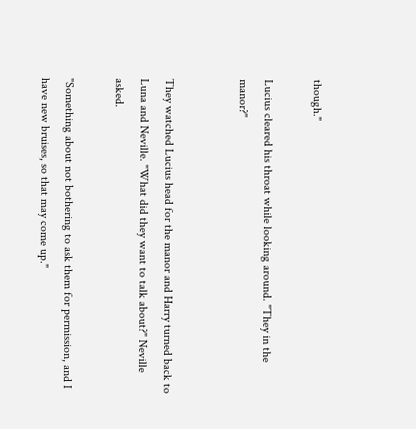though."

Lucius cleared his throat while looking around. "They in the manor?"


They watched Lucius head for the manor and Harry turned back to Luna and Neville. "What did they want to talk about?" Neville asked.

"Something about not bothering to ask them for permission, and I have new bruises, so that may come up."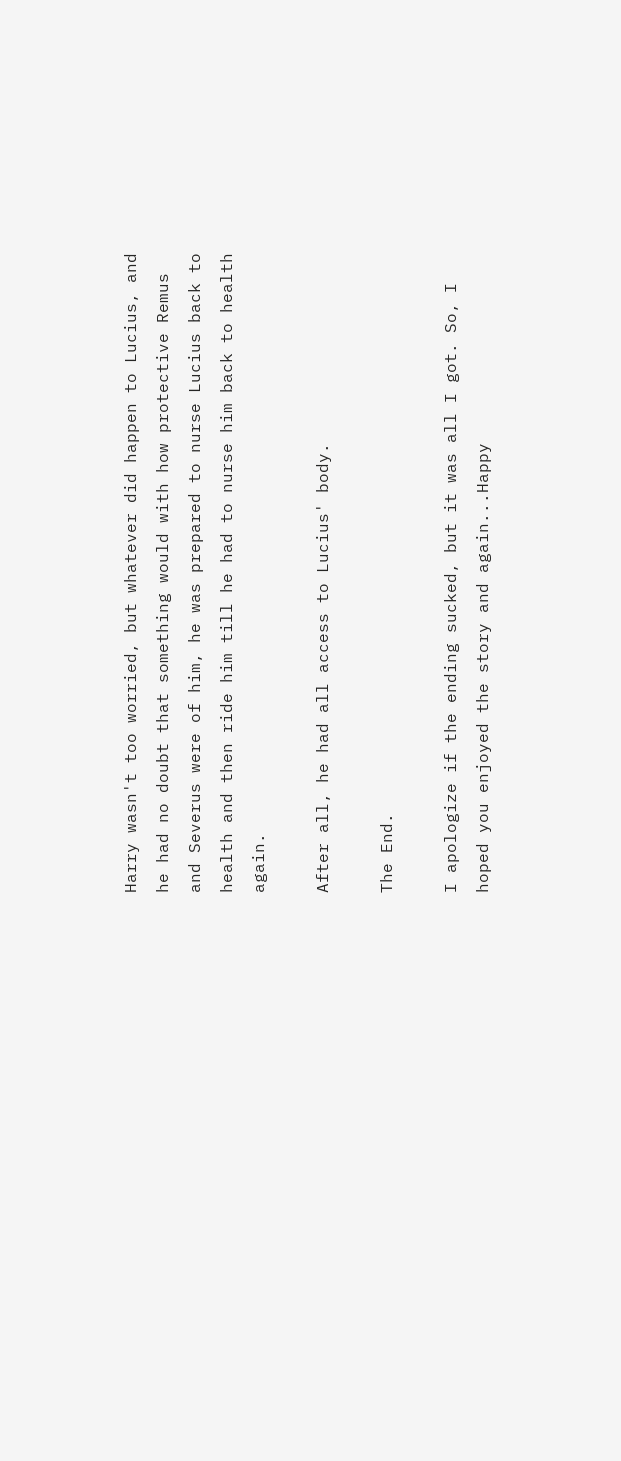Harry wasn't too worried, but whatever did happen to Lucius, and he had no doubt that something would with how protective Remus and Severus were of him, he was prepared to nurse Lucius back to health and then ride him till he had to nurse him back to health again.

After all, he had all access to Lucius' body.

The End.

I apologize if the ending sucked, but it was all I got. So, I hoped you enjoyed the story and again...Happy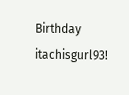Birthday itachisgurl93!